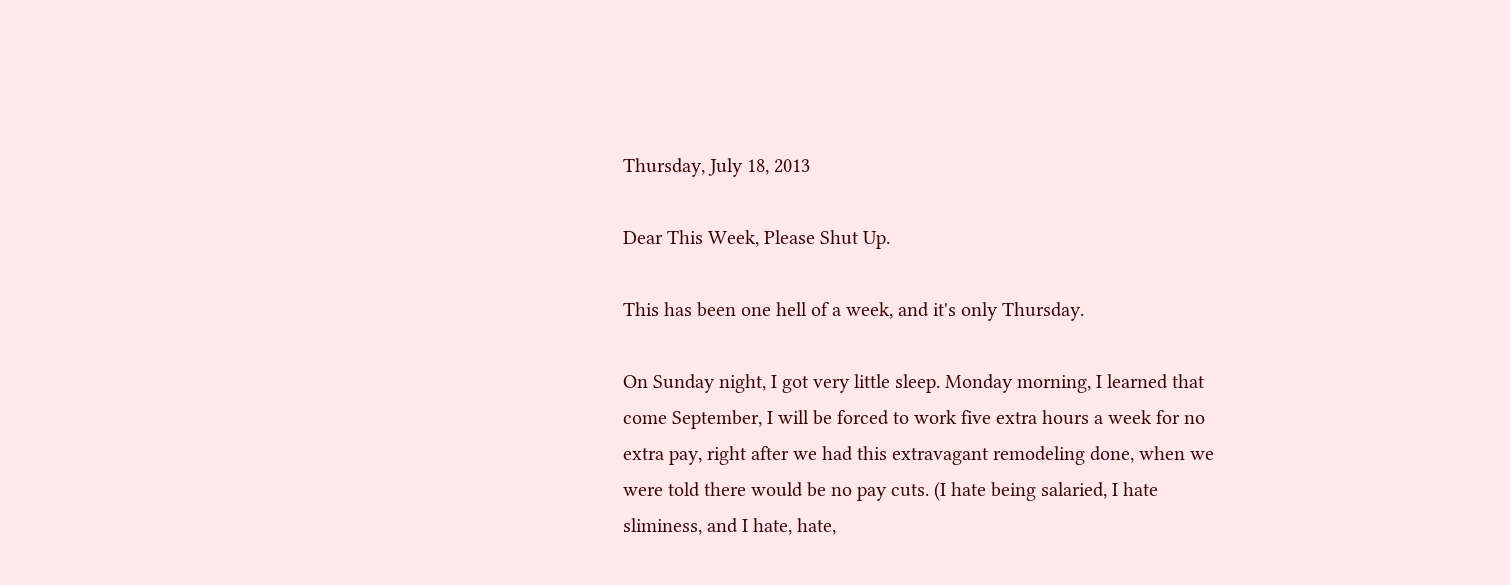Thursday, July 18, 2013

Dear This Week, Please Shut Up.

This has been one hell of a week, and it's only Thursday.

On Sunday night, I got very little sleep. Monday morning, I learned that come September, I will be forced to work five extra hours a week for no extra pay, right after we had this extravagant remodeling done, when we were told there would be no pay cuts. (I hate being salaried, I hate sliminess, and I hate, hate,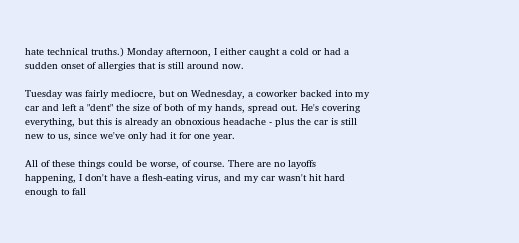hate technical truths.) Monday afternoon, I either caught a cold or had a sudden onset of allergies that is still around now.

Tuesday was fairly mediocre, but on Wednesday, a coworker backed into my car and left a "dent" the size of both of my hands, spread out. He's covering everything, but this is already an obnoxious headache - plus the car is still new to us, since we've only had it for one year.

All of these things could be worse, of course. There are no layoffs happening, I don't have a flesh-eating virus, and my car wasn't hit hard enough to fall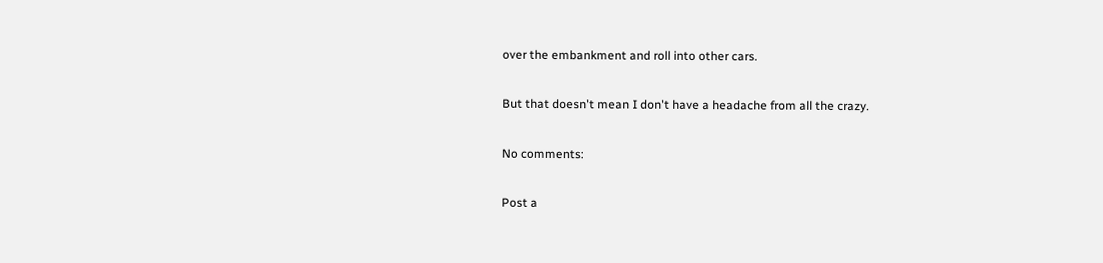over the embankment and roll into other cars.

But that doesn't mean I don't have a headache from all the crazy.

No comments:

Post a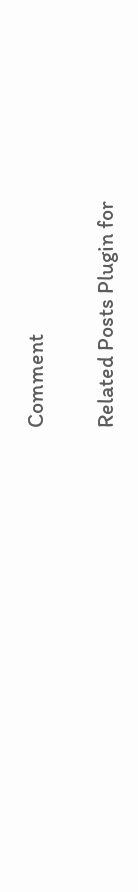Comment

Related Posts Plugin for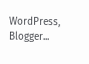WordPress, Blogger...